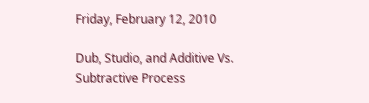Friday, February 12, 2010

Dub, Studio, and Additive Vs. Subtractive Process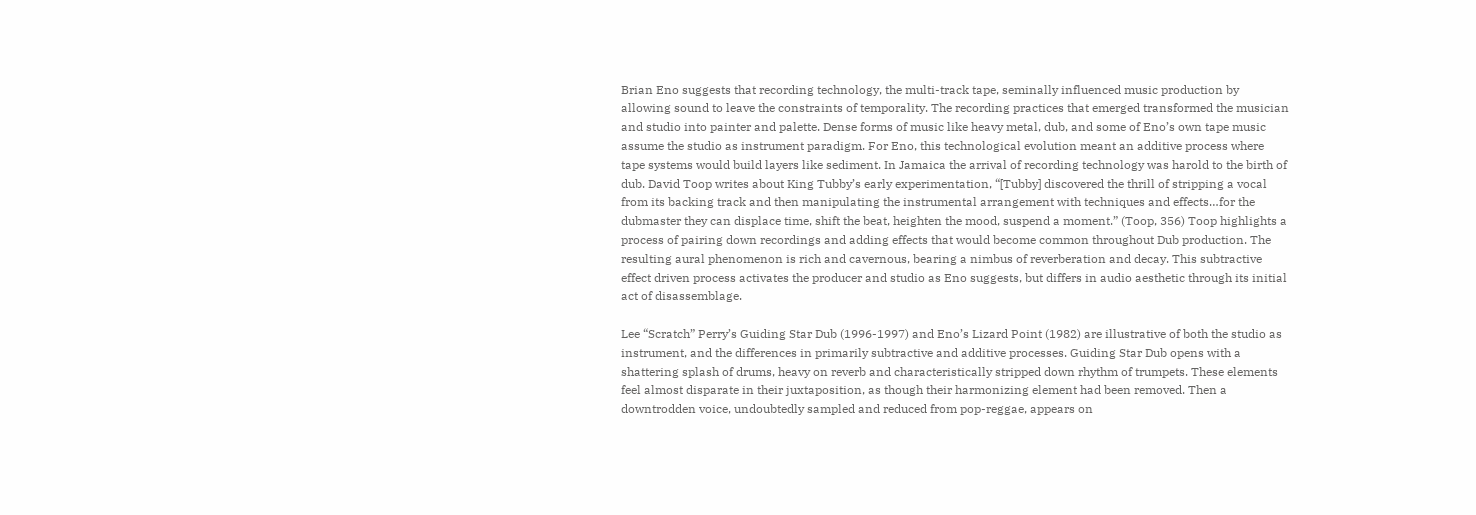Brian Eno suggests that recording technology, the multi-track tape, seminally influenced music production by allowing sound to leave the constraints of temporality. The recording practices that emerged transformed the musician and studio into painter and palette. Dense forms of music like heavy metal, dub, and some of Eno’s own tape music assume the studio as instrument paradigm. For Eno, this technological evolution meant an additive process where tape systems would build layers like sediment. In Jamaica the arrival of recording technology was harold to the birth of dub. David Toop writes about King Tubby’s early experimentation, “[Tubby] discovered the thrill of stripping a vocal from its backing track and then manipulating the instrumental arrangement with techniques and effects…for the dubmaster they can displace time, shift the beat, heighten the mood, suspend a moment.” (Toop, 356) Toop highlights a process of pairing down recordings and adding effects that would become common throughout Dub production. The resulting aural phenomenon is rich and cavernous, bearing a nimbus of reverberation and decay. This subtractive effect driven process activates the producer and studio as Eno suggests, but differs in audio aesthetic through its initial act of disassemblage.

Lee “Scratch” Perry’s Guiding Star Dub (1996-1997) and Eno’s Lizard Point (1982) are illustrative of both the studio as instrument, and the differences in primarily subtractive and additive processes. Guiding Star Dub opens with a shattering splash of drums, heavy on reverb and characteristically stripped down rhythm of trumpets. These elements feel almost disparate in their juxtaposition, as though their harmonizing element had been removed. Then a downtrodden voice, undoubtedly sampled and reduced from pop-reggae, appears on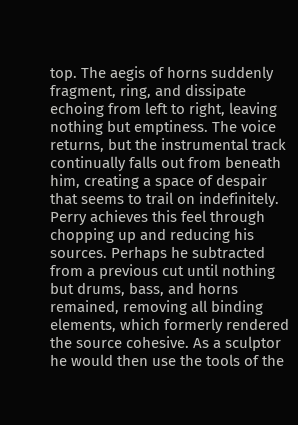top. The aegis of horns suddenly fragment, ring, and dissipate echoing from left to right, leaving nothing but emptiness. The voice returns, but the instrumental track continually falls out from beneath him, creating a space of despair that seems to trail on indefinitely. Perry achieves this feel through chopping up and reducing his sources. Perhaps he subtracted from a previous cut until nothing but drums, bass, and horns remained, removing all binding elements, which formerly rendered the source cohesive. As a sculptor he would then use the tools of the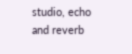studio, echo and reverb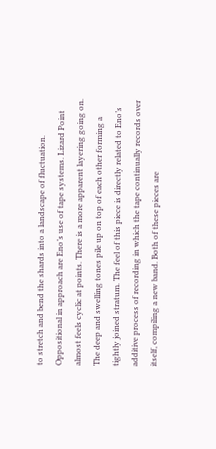to stretch and bend the shards into a landscape of fluctuation. Oppositional in approach are Eno’s use of tape systems. Lizard Point almost feels cyclic at points. There is a more apparent layering going on. The deep and swelling tones pile up on top of each other forming a tightly joined stratum. The feel of this piece is directly related to Eno’s additive process of recording in which the tape continually records over itself, compiling a new band. Both of these pieces are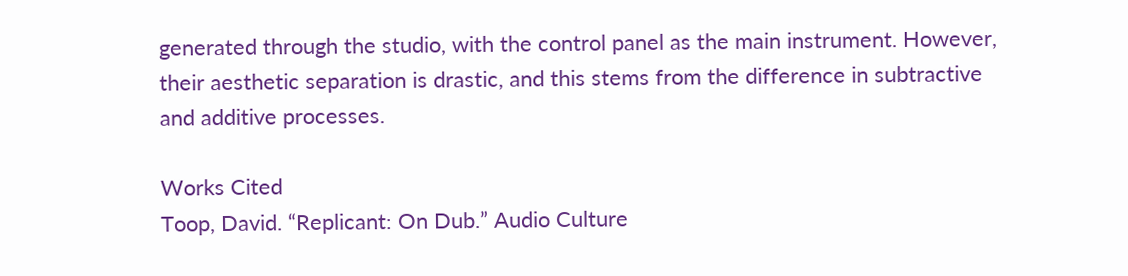generated through the studio, with the control panel as the main instrument. However, their aesthetic separation is drastic, and this stems from the difference in subtractive and additive processes.

Works Cited
Toop, David. “Replicant: On Dub.” Audio Culture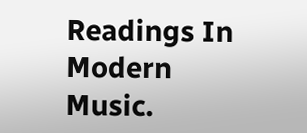Readings In Modern Music.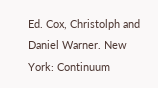Ed. Cox, Christolph and Daniel Warner. New York: Continuum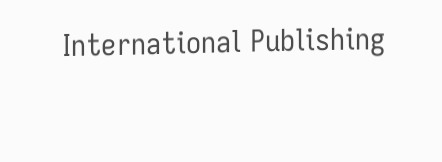International Publishing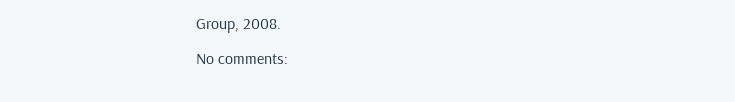Group, 2008.

No comments: